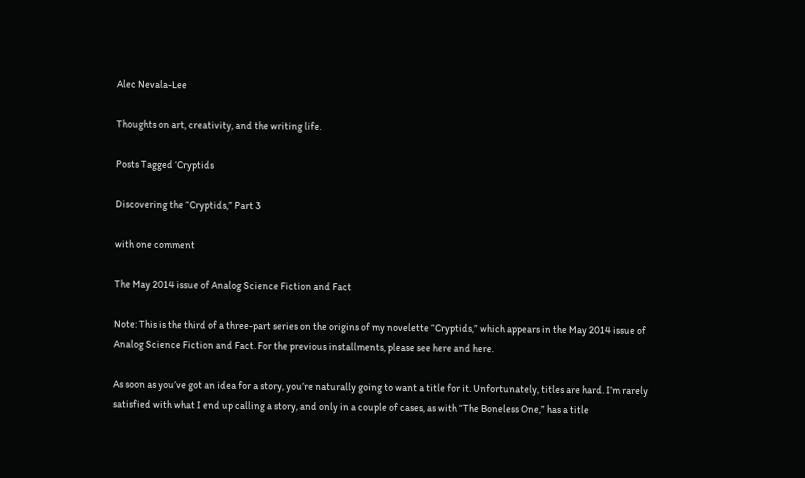Alec Nevala-Lee

Thoughts on art, creativity, and the writing life.

Posts Tagged ‘Cryptids

Discovering the “Cryptids,” Part 3

with one comment

The May 2014 issue of Analog Science Fiction and Fact

Note: This is the third of a three-part series on the origins of my novelette “Cryptids,” which appears in the May 2014 issue of Analog Science Fiction and Fact. For the previous installments, please see here and here.

As soon as you’ve got an idea for a story, you’re naturally going to want a title for it. Unfortunately, titles are hard. I’m rarely satisfied with what I end up calling a story, and only in a couple of cases, as with “The Boneless One,” has a title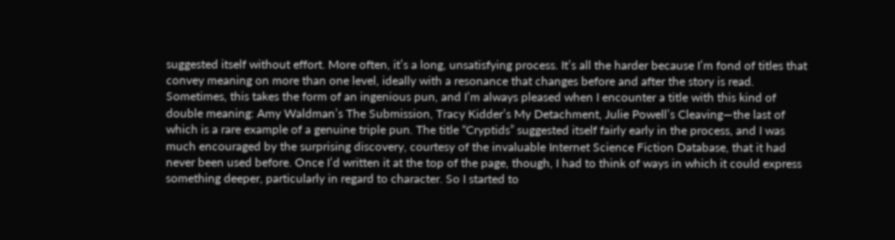suggested itself without effort. More often, it’s a long, unsatisfying process. It’s all the harder because I’m fond of titles that convey meaning on more than one level, ideally with a resonance that changes before and after the story is read. Sometimes, this takes the form of an ingenious pun, and I’m always pleased when I encounter a title with this kind of double meaning: Amy Waldman’s The Submission, Tracy Kidder’s My Detachment, Julie Powell’s Cleaving—the last of which is a rare example of a genuine triple pun. The title “Cryptids” suggested itself fairly early in the process, and I was much encouraged by the surprising discovery, courtesy of the invaluable Internet Science Fiction Database, that it had never been used before. Once I’d written it at the top of the page, though, I had to think of ways in which it could express something deeper, particularly in regard to character. So I started to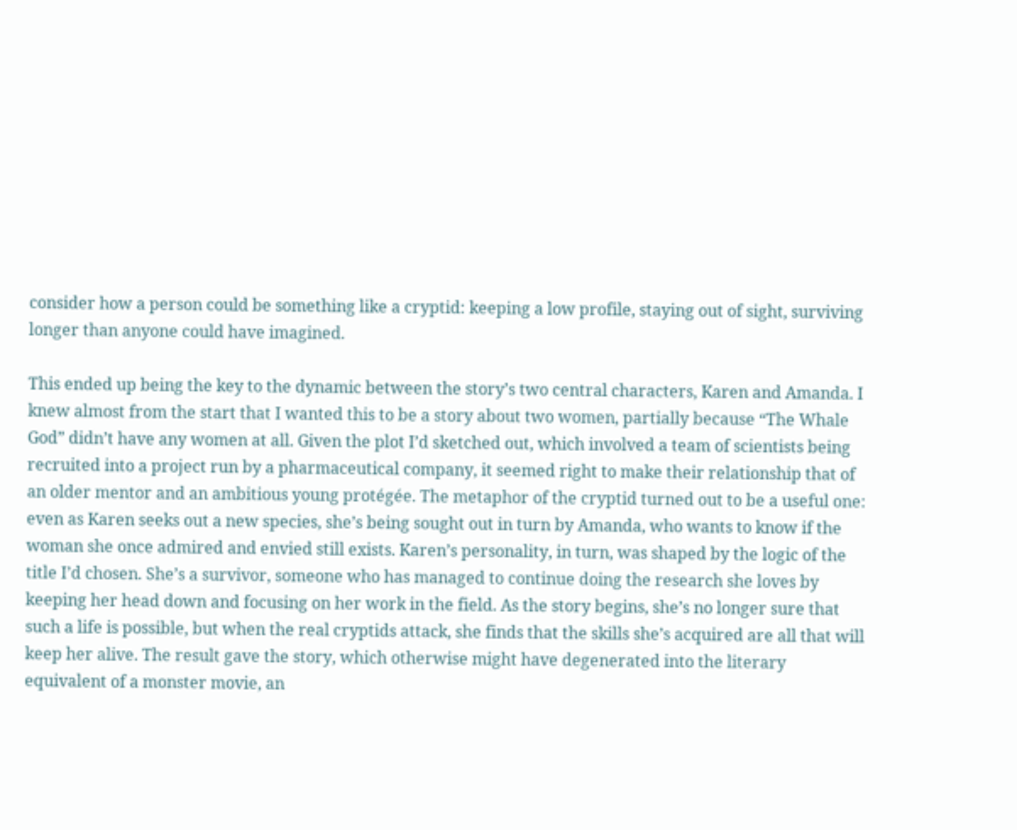consider how a person could be something like a cryptid: keeping a low profile, staying out of sight, surviving longer than anyone could have imagined.

This ended up being the key to the dynamic between the story’s two central characters, Karen and Amanda. I knew almost from the start that I wanted this to be a story about two women, partially because “The Whale God” didn’t have any women at all. Given the plot I’d sketched out, which involved a team of scientists being recruited into a project run by a pharmaceutical company, it seemed right to make their relationship that of an older mentor and an ambitious young protégée. The metaphor of the cryptid turned out to be a useful one: even as Karen seeks out a new species, she’s being sought out in turn by Amanda, who wants to know if the woman she once admired and envied still exists. Karen’s personality, in turn, was shaped by the logic of the title I’d chosen. She’s a survivor, someone who has managed to continue doing the research she loves by keeping her head down and focusing on her work in the field. As the story begins, she’s no longer sure that such a life is possible, but when the real cryptids attack, she finds that the skills she’s acquired are all that will keep her alive. The result gave the story, which otherwise might have degenerated into the literary equivalent of a monster movie, an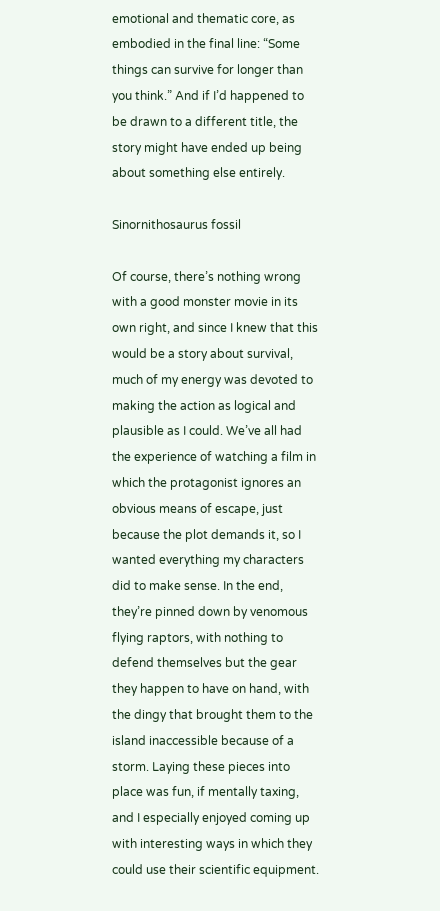emotional and thematic core, as embodied in the final line: “Some things can survive for longer than you think.” And if I’d happened to be drawn to a different title, the story might have ended up being about something else entirely.

Sinornithosaurus fossil

Of course, there’s nothing wrong with a good monster movie in its own right, and since I knew that this would be a story about survival, much of my energy was devoted to making the action as logical and plausible as I could. We’ve all had the experience of watching a film in which the protagonist ignores an obvious means of escape, just because the plot demands it, so I wanted everything my characters did to make sense. In the end, they’re pinned down by venomous flying raptors, with nothing to defend themselves but the gear they happen to have on hand, with the dingy that brought them to the island inaccessible because of a storm. Laying these pieces into place was fun, if mentally taxing, and I especially enjoyed coming up with interesting ways in which they could use their scientific equipment.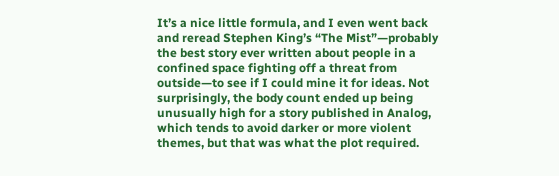It’s a nice little formula, and I even went back and reread Stephen King’s “The Mist”—probably the best story ever written about people in a confined space fighting off a threat from outside—to see if I could mine it for ideas. Not surprisingly, the body count ended up being unusually high for a story published in Analog, which tends to avoid darker or more violent themes, but that was what the plot required.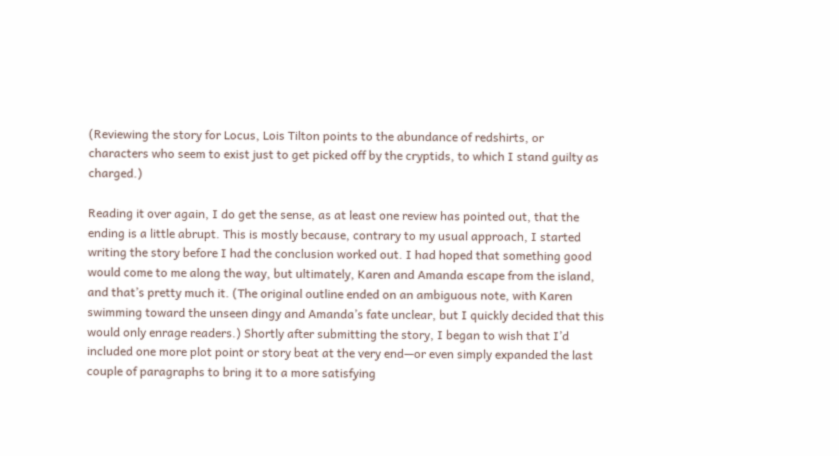(Reviewing the story for Locus, Lois Tilton points to the abundance of redshirts, or characters who seem to exist just to get picked off by the cryptids, to which I stand guilty as charged.)

Reading it over again, I do get the sense, as at least one review has pointed out, that the ending is a little abrupt. This is mostly because, contrary to my usual approach, I started writing the story before I had the conclusion worked out. I had hoped that something good would come to me along the way, but ultimately, Karen and Amanda escape from the island, and that’s pretty much it. (The original outline ended on an ambiguous note, with Karen swimming toward the unseen dingy and Amanda’s fate unclear, but I quickly decided that this would only enrage readers.) Shortly after submitting the story, I began to wish that I’d included one more plot point or story beat at the very end—or even simply expanded the last couple of paragraphs to bring it to a more satisfying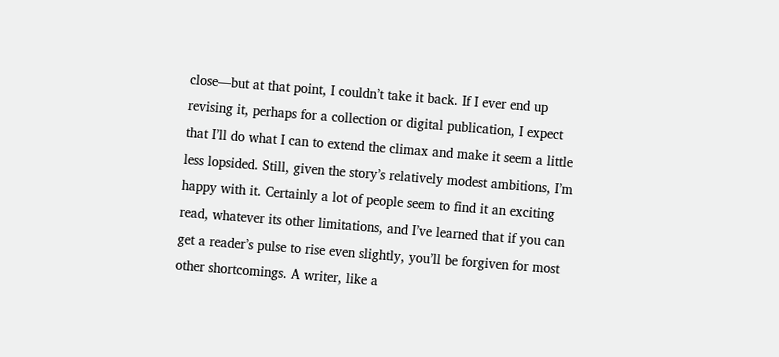close—but at that point, I couldn’t take it back. If I ever end up revising it, perhaps for a collection or digital publication, I expect that I’ll do what I can to extend the climax and make it seem a little less lopsided. Still, given the story’s relatively modest ambitions, I’m happy with it. Certainly a lot of people seem to find it an exciting read, whatever its other limitations, and I’ve learned that if you can get a reader’s pulse to rise even slightly, you’ll be forgiven for most other shortcomings. A writer, like a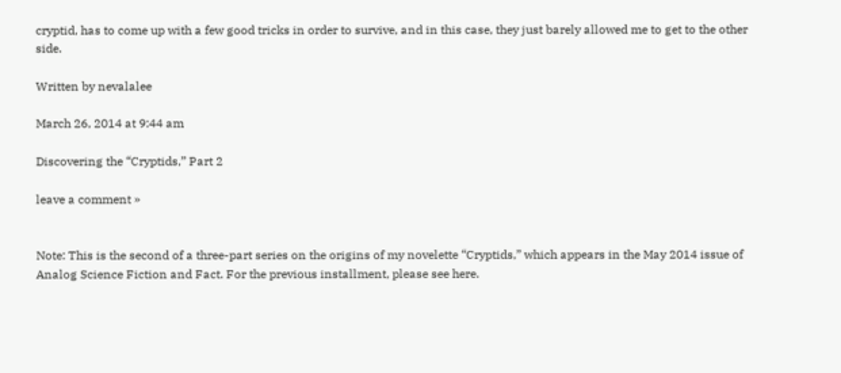cryptid, has to come up with a few good tricks in order to survive, and in this case, they just barely allowed me to get to the other side.

Written by nevalalee

March 26, 2014 at 9:44 am

Discovering the “Cryptids,” Part 2

leave a comment »


Note: This is the second of a three-part series on the origins of my novelette “Cryptids,” which appears in the May 2014 issue of Analog Science Fiction and Fact. For the previous installment, please see here.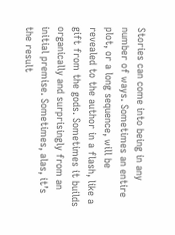Stories can come into being in any number of ways. Sometimes an entire plot, or a long sequence, will be revealed to the author in a flash, like a gift from the gods. Sometimes it builds organically and surprisingly from an initial premise. Sometimes, alas, it’s the result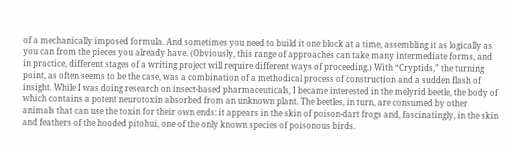of a mechanically imposed formula. And sometimes you need to build it one block at a time, assembling it as logically as you can from the pieces you already have. (Obviously, this range of approaches can take many intermediate forms, and in practice, different stages of a writing project will require different ways of proceeding.) With “Cryptids,” the turning point, as often seems to be the case, was a combination of a methodical process of construction and a sudden flash of insight. While I was doing research on insect-based pharmaceuticals, I became interested in the melyrid beetle, the body of which contains a potent neurotoxin absorbed from an unknown plant. The beetles, in turn, are consumed by other animals that can use the toxin for their own ends: it appears in the skin of poison-dart frogs and, fascinatingly, in the skin and feathers of the hooded pitohui, one of the only known species of poisonous birds.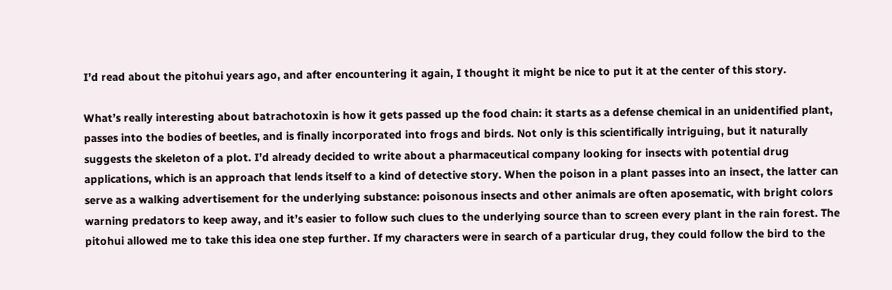I’d read about the pitohui years ago, and after encountering it again, I thought it might be nice to put it at the center of this story.

What’s really interesting about batrachotoxin is how it gets passed up the food chain: it starts as a defense chemical in an unidentified plant, passes into the bodies of beetles, and is finally incorporated into frogs and birds. Not only is this scientifically intriguing, but it naturally suggests the skeleton of a plot. I’d already decided to write about a pharmaceutical company looking for insects with potential drug applications, which is an approach that lends itself to a kind of detective story. When the poison in a plant passes into an insect, the latter can serve as a walking advertisement for the underlying substance: poisonous insects and other animals are often aposematic, with bright colors warning predators to keep away, and it’s easier to follow such clues to the underlying source than to screen every plant in the rain forest. The pitohui allowed me to take this idea one step further. If my characters were in search of a particular drug, they could follow the bird to the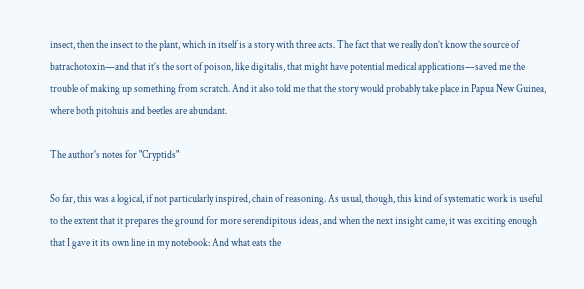insect, then the insect to the plant, which in itself is a story with three acts. The fact that we really don’t know the source of batrachotoxin—and that it’s the sort of poison, like digitalis, that might have potential medical applications—saved me the trouble of making up something from scratch. And it also told me that the story would probably take place in Papua New Guinea, where both pitohuis and beetles are abundant.

The author's notes for "Cryptids"

So far, this was a logical, if not particularly inspired, chain of reasoning. As usual, though, this kind of systematic work is useful to the extent that it prepares the ground for more serendipitous ideas, and when the next insight came, it was exciting enough that I gave it its own line in my notebook: And what eats the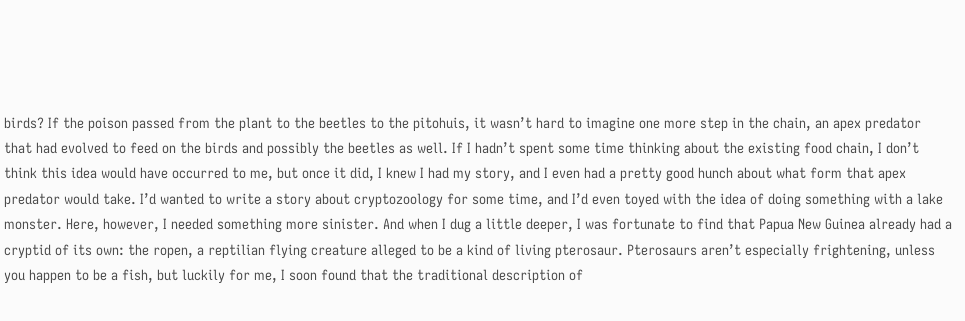birds? If the poison passed from the plant to the beetles to the pitohuis, it wasn’t hard to imagine one more step in the chain, an apex predator that had evolved to feed on the birds and possibly the beetles as well. If I hadn’t spent some time thinking about the existing food chain, I don’t think this idea would have occurred to me, but once it did, I knew I had my story, and I even had a pretty good hunch about what form that apex predator would take. I’d wanted to write a story about cryptozoology for some time, and I’d even toyed with the idea of doing something with a lake monster. Here, however, I needed something more sinister. And when I dug a little deeper, I was fortunate to find that Papua New Guinea already had a cryptid of its own: the ropen, a reptilian flying creature alleged to be a kind of living pterosaur. Pterosaurs aren’t especially frightening, unless you happen to be a fish, but luckily for me, I soon found that the traditional description of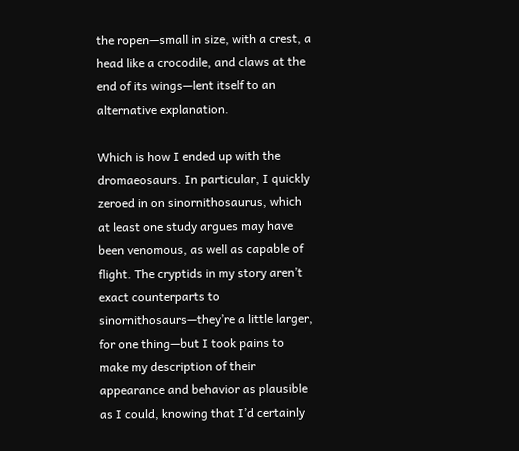the ropen—small in size, with a crest, a head like a crocodile, and claws at the end of its wings—lent itself to an alternative explanation.

Which is how I ended up with the dromaeosaurs. In particular, I quickly zeroed in on sinornithosaurus, which at least one study argues may have been venomous, as well as capable of flight. The cryptids in my story aren’t exact counterparts to sinornithosaurs—they’re a little larger, for one thing—but I took pains to make my description of their appearance and behavior as plausible as I could, knowing that I’d certainly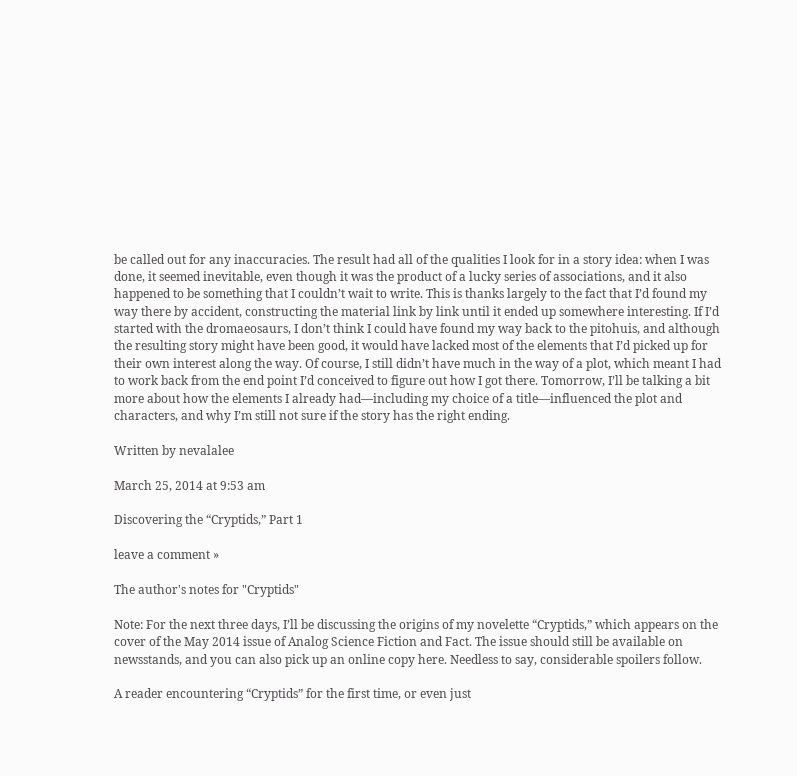be called out for any inaccuracies. The result had all of the qualities I look for in a story idea: when I was done, it seemed inevitable, even though it was the product of a lucky series of associations, and it also happened to be something that I couldn’t wait to write. This is thanks largely to the fact that I’d found my way there by accident, constructing the material link by link until it ended up somewhere interesting. If I’d started with the dromaeosaurs, I don’t think I could have found my way back to the pitohuis, and although the resulting story might have been good, it would have lacked most of the elements that I’d picked up for their own interest along the way. Of course, I still didn’t have much in the way of a plot, which meant I had to work back from the end point I’d conceived to figure out how I got there. Tomorrow, I’ll be talking a bit more about how the elements I already had—including my choice of a title—influenced the plot and characters, and why I’m still not sure if the story has the right ending.

Written by nevalalee

March 25, 2014 at 9:53 am

Discovering the “Cryptids,” Part 1

leave a comment »

The author's notes for "Cryptids"

Note: For the next three days, I’ll be discussing the origins of my novelette “Cryptids,” which appears on the cover of the May 2014 issue of Analog Science Fiction and Fact. The issue should still be available on newsstands, and you can also pick up an online copy here. Needless to say, considerable spoilers follow.

A reader encountering “Cryptids” for the first time, or even just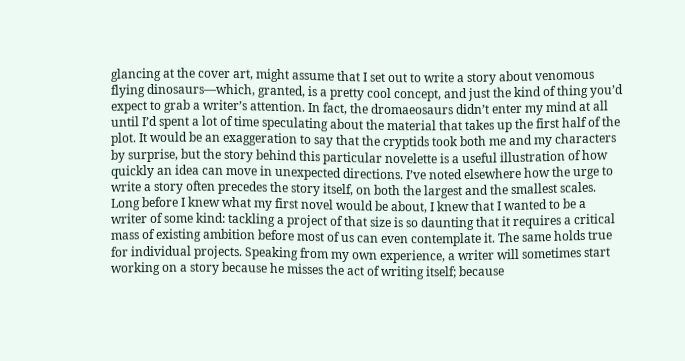glancing at the cover art, might assume that I set out to write a story about venomous flying dinosaurs—which, granted, is a pretty cool concept, and just the kind of thing you’d expect to grab a writer’s attention. In fact, the dromaeosaurs didn’t enter my mind at all until I’d spent a lot of time speculating about the material that takes up the first half of the plot. It would be an exaggeration to say that the cryptids took both me and my characters by surprise, but the story behind this particular novelette is a useful illustration of how quickly an idea can move in unexpected directions. I’ve noted elsewhere how the urge to write a story often precedes the story itself, on both the largest and the smallest scales. Long before I knew what my first novel would be about, I knew that I wanted to be a writer of some kind: tackling a project of that size is so daunting that it requires a critical mass of existing ambition before most of us can even contemplate it. The same holds true for individual projects. Speaking from my own experience, a writer will sometimes start working on a story because he misses the act of writing itself; because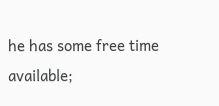he has some free time available;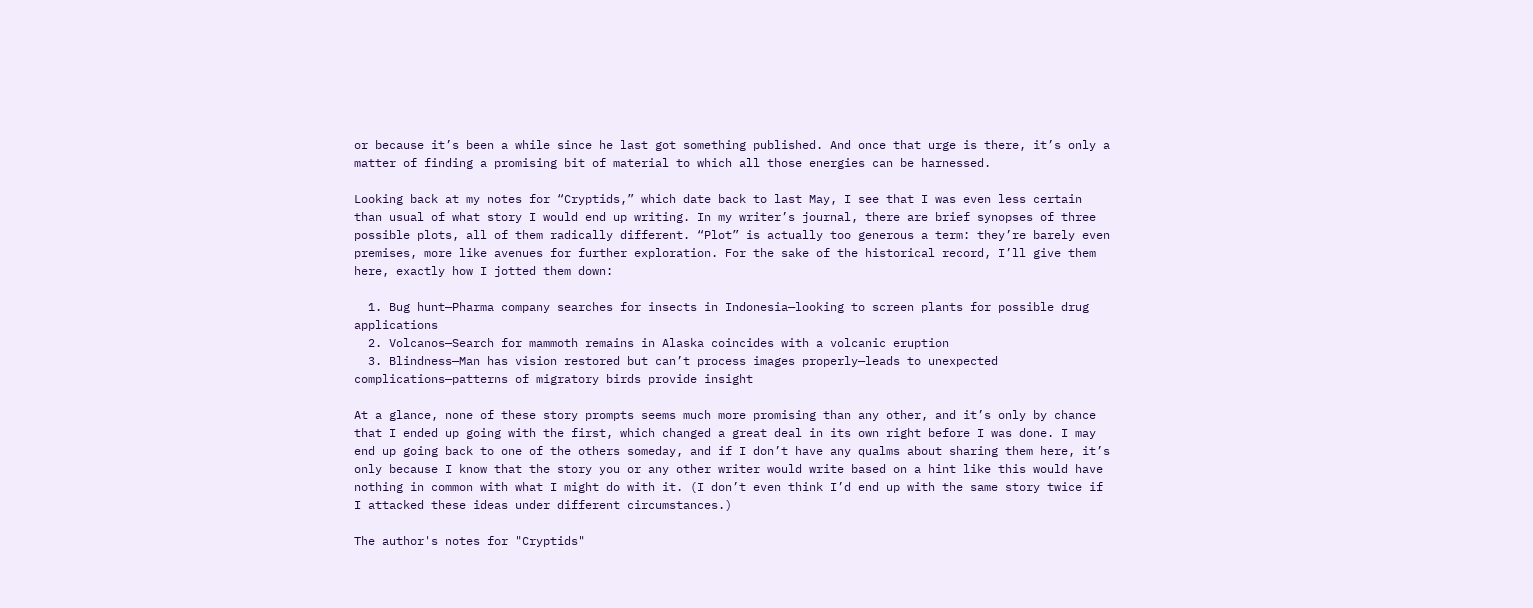or because it’s been a while since he last got something published. And once that urge is there, it’s only a matter of finding a promising bit of material to which all those energies can be harnessed.

Looking back at my notes for “Cryptids,” which date back to last May, I see that I was even less certain than usual of what story I would end up writing. In my writer’s journal, there are brief synopses of three possible plots, all of them radically different. “Plot” is actually too generous a term: they’re barely even premises, more like avenues for further exploration. For the sake of the historical record, I’ll give them here, exactly how I jotted them down:

  1. Bug hunt—Pharma company searches for insects in Indonesia—looking to screen plants for possible drug applications
  2. Volcanos—Search for mammoth remains in Alaska coincides with a volcanic eruption
  3. Blindness—Man has vision restored but can’t process images properly—leads to unexpected complications—patterns of migratory birds provide insight

At a glance, none of these story prompts seems much more promising than any other, and it’s only by chance that I ended up going with the first, which changed a great deal in its own right before I was done. I may end up going back to one of the others someday, and if I don’t have any qualms about sharing them here, it’s only because I know that the story you or any other writer would write based on a hint like this would have nothing in common with what I might do with it. (I don’t even think I’d end up with the same story twice if I attacked these ideas under different circumstances.)

The author's notes for "Cryptids"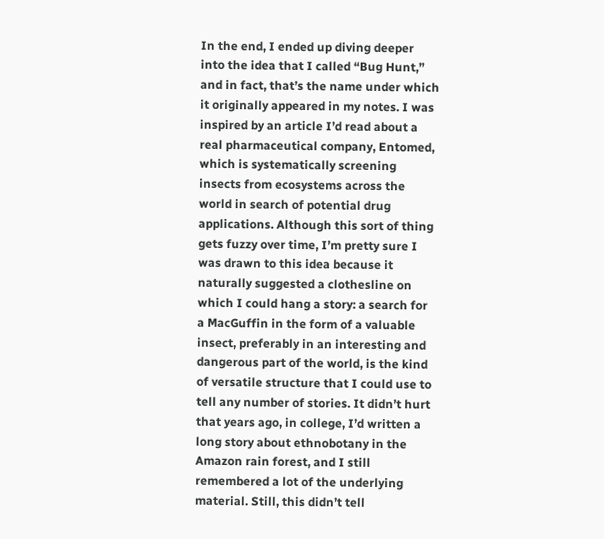In the end, I ended up diving deeper into the idea that I called “Bug Hunt,” and in fact, that’s the name under which it originally appeared in my notes. I was inspired by an article I’d read about a real pharmaceutical company, Entomed, which is systematically screening insects from ecosystems across the world in search of potential drug applications. Although this sort of thing gets fuzzy over time, I’m pretty sure I was drawn to this idea because it naturally suggested a clothesline on which I could hang a story: a search for a MacGuffin in the form of a valuable insect, preferably in an interesting and dangerous part of the world, is the kind of versatile structure that I could use to tell any number of stories. It didn’t hurt that years ago, in college, I’d written a long story about ethnobotany in the Amazon rain forest, and I still remembered a lot of the underlying material. Still, this didn’t tell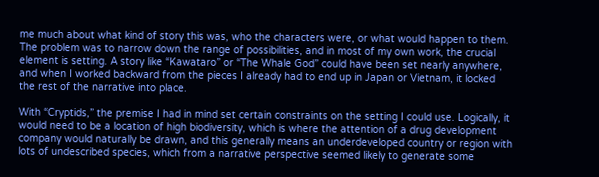me much about what kind of story this was, who the characters were, or what would happen to them. The problem was to narrow down the range of possibilities, and in most of my own work, the crucial element is setting. A story like “Kawataro” or “The Whale God” could have been set nearly anywhere, and when I worked backward from the pieces I already had to end up in Japan or Vietnam, it locked the rest of the narrative into place.

With “Cryptids,” the premise I had in mind set certain constraints on the setting I could use. Logically, it would need to be a location of high biodiversity, which is where the attention of a drug development company would naturally be drawn, and this generally means an underdeveloped country or region with lots of undescribed species, which from a narrative perspective seemed likely to generate some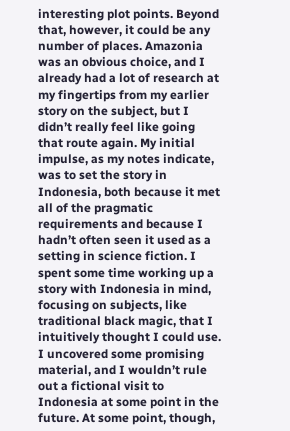interesting plot points. Beyond that, however, it could be any number of places. Amazonia was an obvious choice, and I already had a lot of research at my fingertips from my earlier story on the subject, but I didn’t really feel like going that route again. My initial impulse, as my notes indicate, was to set the story in Indonesia, both because it met all of the pragmatic requirements and because I hadn’t often seen it used as a setting in science fiction. I spent some time working up a story with Indonesia in mind, focusing on subjects, like traditional black magic, that I intuitively thought I could use. I uncovered some promising material, and I wouldn’t rule out a fictional visit to Indonesia at some point in the future. At some point, though,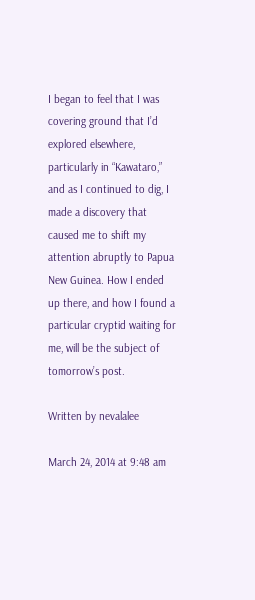I began to feel that I was covering ground that I’d explored elsewhere, particularly in “Kawataro,” and as I continued to dig, I made a discovery that caused me to shift my attention abruptly to Papua New Guinea. How I ended up there, and how I found a particular cryptid waiting for me, will be the subject of tomorrow’s post.

Written by nevalalee

March 24, 2014 at 9:48 am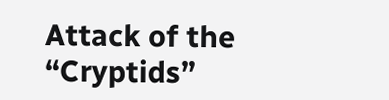Attack of the “Cryptids”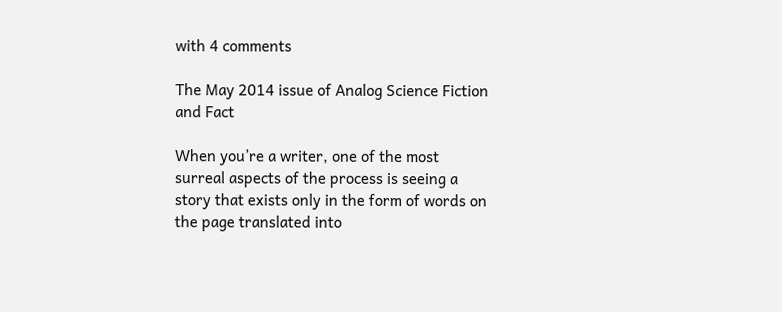with 4 comments

The May 2014 issue of Analog Science Fiction and Fact

When you’re a writer, one of the most surreal aspects of the process is seeing a story that exists only in the form of words on the page translated into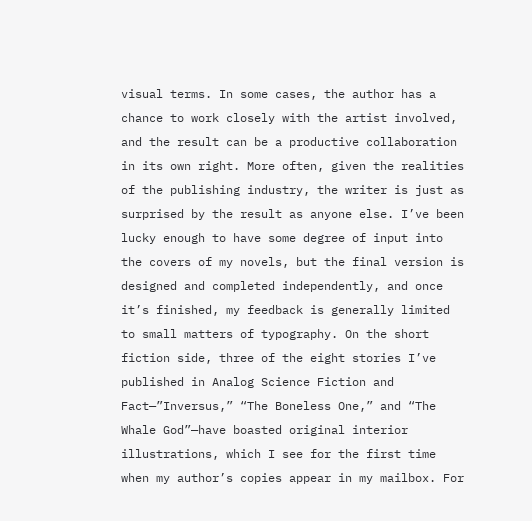visual terms. In some cases, the author has a chance to work closely with the artist involved, and the result can be a productive collaboration in its own right. More often, given the realities of the publishing industry, the writer is just as surprised by the result as anyone else. I’ve been lucky enough to have some degree of input into the covers of my novels, but the final version is designed and completed independently, and once it’s finished, my feedback is generally limited to small matters of typography. On the short fiction side, three of the eight stories I’ve published in Analog Science Fiction and Fact—”Inversus,” “The Boneless One,” and “The Whale God”—have boasted original interior illustrations, which I see for the first time when my author’s copies appear in my mailbox. For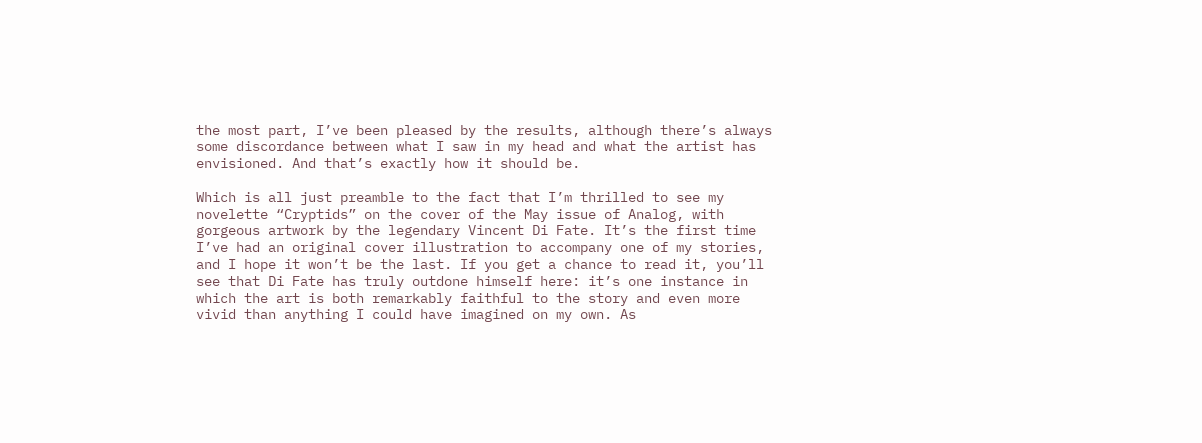the most part, I’ve been pleased by the results, although there’s always some discordance between what I saw in my head and what the artist has envisioned. And that’s exactly how it should be.

Which is all just preamble to the fact that I’m thrilled to see my novelette “Cryptids” on the cover of the May issue of Analog, with gorgeous artwork by the legendary Vincent Di Fate. It’s the first time I’ve had an original cover illustration to accompany one of my stories, and I hope it won’t be the last. If you get a chance to read it, you’ll see that Di Fate has truly outdone himself here: it’s one instance in which the art is both remarkably faithful to the story and even more vivid than anything I could have imagined on my own. As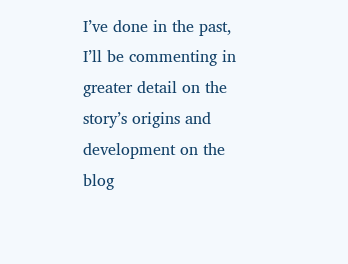I’ve done in the past, I’ll be commenting in greater detail on the story’s origins and development on the blog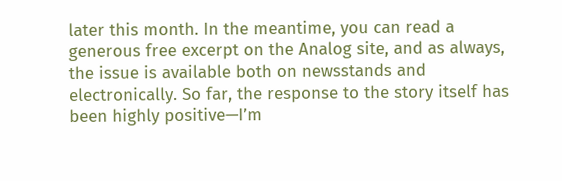later this month. In the meantime, you can read a generous free excerpt on the Analog site, and as always, the issue is available both on newsstands and electronically. So far, the response to the story itself has been highly positive—I’m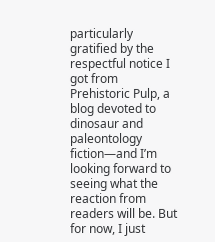particularly gratified by the respectful notice I got from Prehistoric Pulp, a blog devoted to dinosaur and paleontology fiction—and I’m looking forward to seeing what the reaction from readers will be. But for now, I just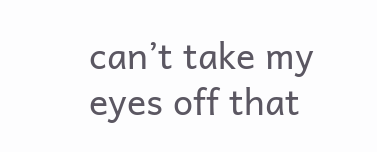can’t take my eyes off that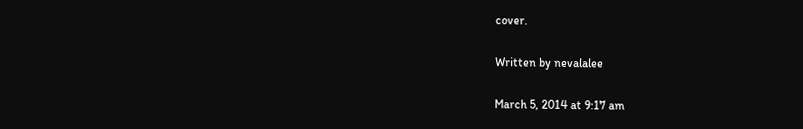cover.

Written by nevalalee

March 5, 2014 at 9:17 am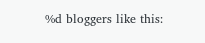%d bloggers like this: